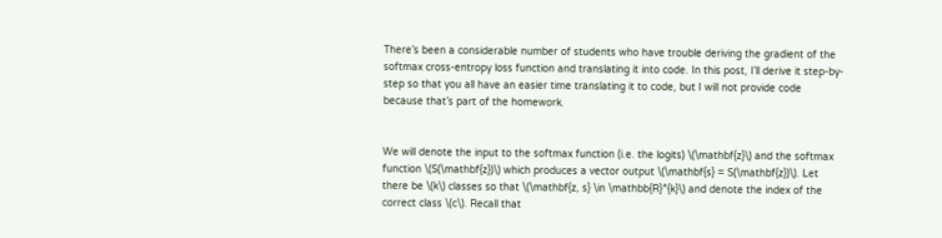There’s been a considerable number of students who have trouble deriving the gradient of the softmax cross-entropy loss function and translating it into code. In this post, I’ll derive it step-by-step so that you all have an easier time translating it to code, but I will not provide code because that’s part of the homework.


We will denote the input to the softmax function (i.e. the logits) \(\mathbf{z}\) and the softmax function \(S(\mathbf{z})\) which produces a vector output \(\mathbf{s} = S(\mathbf{z})\). Let there be \(k\) classes so that \(\mathbf{z, s} \in \mathbb{R}^{k}\) and denote the index of the correct class \(c\). Recall that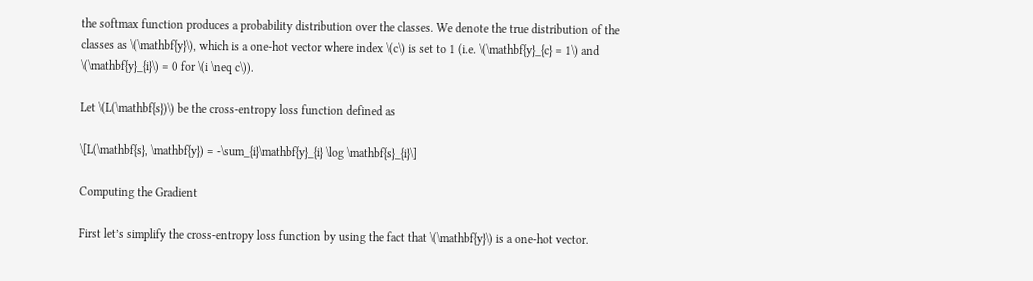the softmax function produces a probability distribution over the classes. We denote the true distribution of the classes as \(\mathbf{y}\), which is a one-hot vector where index \(c\) is set to 1 (i.e. \(\mathbf{y}_{c} = 1\) and \(\mathbf{y}_{i}\) = 0 for \(i \neq c\)).

Let \(L(\mathbf{s})\) be the cross-entropy loss function defined as

\[L(\mathbf{s}, \mathbf{y}) = -\sum_{i}\mathbf{y}_{i} \log \mathbf{s}_{i}\]

Computing the Gradient

First let’s simplify the cross-entropy loss function by using the fact that \(\mathbf{y}\) is a one-hot vector.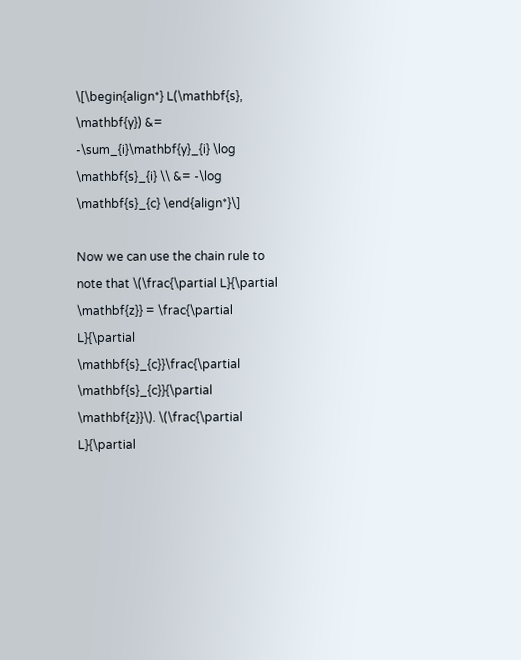\[\begin{align*} L(\mathbf{s}, \mathbf{y}) &= -\sum_{i}\mathbf{y}_{i} \log \mathbf{s}_{i} \\ &= -\log \mathbf{s}_{c} \end{align*}\]

Now we can use the chain rule to note that \(\frac{\partial L}{\partial \mathbf{z}} = \frac{\partial L}{\partial \mathbf{s}_{c}}\frac{\partial \mathbf{s}_{c}}{\partial \mathbf{z}}\). \(\frac{\partial L}{\partial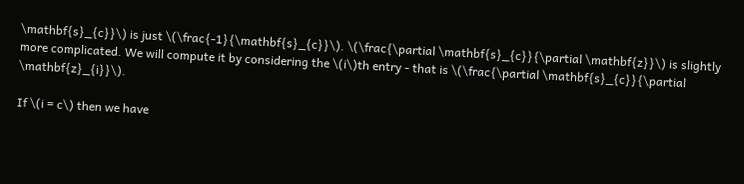\mathbf{s}_{c}}\) is just \(\frac{-1}{\mathbf{s}_{c}}\). \(\frac{\partial \mathbf{s}_{c}}{\partial \mathbf{z}}\) is slightly more complicated. We will compute it by considering the \(i\)th entry - that is \(\frac{\partial \mathbf{s}_{c}}{\partial \mathbf{z}_{i}}\).

If \(i = c\) then we have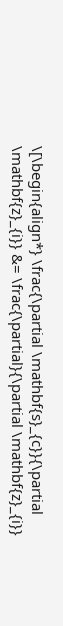\[\begin{align*} \frac{\partial \mathbf{s}_{c}}{\partial \mathbf{z}_{i}} &= \frac{\partial}{\partial \mathbf{z}_{i}}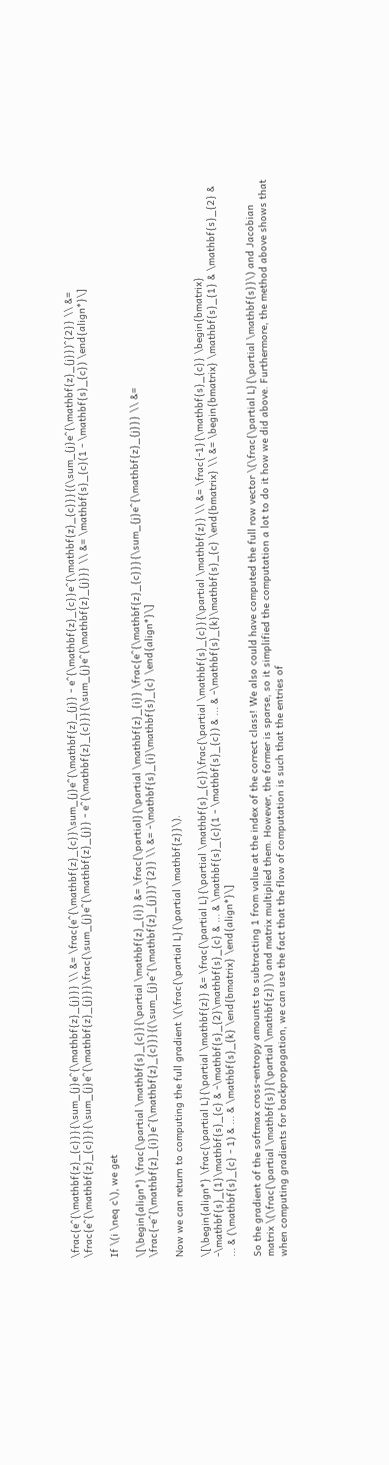\frac{e^{\mathbf{z}_{c}}}{\sum_{j}e^{\mathbf{z}_{j}}} \\ &= \frac{e^{\mathbf{z}_{c}}\sum_{j}e^{\mathbf{z}_{j}} - e^{\mathbf{z}_{c}}e^{\mathbf{z}_{c}}}{(\sum_{j}e^{\mathbf{z}_{j}})^{2}} \\ &= \frac{e^{\mathbf{z}_{c}}}{\sum_{j}e^{\mathbf{z}_{j}}}\frac{\sum_{j}e^{\mathbf{z}_{j}} - e^{\mathbf{z}_{c}}}{\sum_{j}e^{\mathbf{z}_{j}}} \\ &= \mathbf{s}_{c}(1 - \mathbf{s}_{c}) \end{align*}\]

If \(i \neq c\), we get

\[\begin{align*} \frac{\partial \mathbf{s}_{c}}{\partial \mathbf{z}_{i}} &= \frac{\partial}{\partial \mathbf{z}_{i}} \frac{e^{\mathbf{z}_{c}}}{\sum_{j}e^{\mathbf{z}_{j}}} \\ &= \frac{-e^{\mathbf{z}_{i}}e^{\mathbf{z}_{c}}}{(\sum_{j}e^{\mathbf{z}_{j}})^{2}} \\ &= -\mathbf{s}_{i}\mathbf{s}_{c} \end{align*}\]

Now we can return to computing the full gradient \(\frac{\partial L}{\partial \mathbf{z}}\).

\[\begin{align*} \frac{\partial L}{\partial \mathbf{z}} &= \frac{\partial L}{\partial \mathbf{s}_{c}}\frac{\partial \mathbf{s}_{c}}{\partial \mathbf{z}} \\ &= \frac{-1}{\mathbf{s}_{c}} \begin{bmatrix} -\mathbf{s}_{1}\mathbf{s}_{c} & -\mathbf{s}_{2}\mathbf{s}_{c} & ... & \mathbf{s}_{c}(1 - \mathbf{s}_{c}) & ... & -\mathbf{s}_{k}\mathbf{s}_{c} \end{bmatrix} \\ &= \begin{bmatrix} \mathbf{s}_{1} & \mathbf{s}_{2} & ... & (\mathbf{s}_{c} - 1) & ... & \mathbf{s}_{k} \end{bmatrix} \end{align*}\]

So the gradient of the softmax cross-entropy amounts to subtracting 1 from value at the index of the correct class! We also could have computed the full row vector \(\frac{\partial L}{\partial \mathbf{s}}\) and Jacobian matrix \(\frac{\partial \mathbf{s}}{\partial \mathbf{z}}\) and matrix multiplied them. However, the former is sparse, so it simplified the computation a lot to do it how we did above. Furthermore, the method above shows that when computing gradients for backpropagation, we can use the fact that the flow of computation is such that the entries of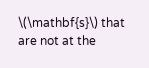\(\mathbf{s}\) that are not at the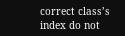correct class’s index do not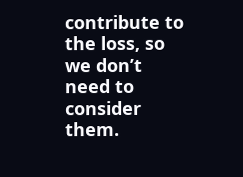contribute to the loss, so we don’t need to consider them.